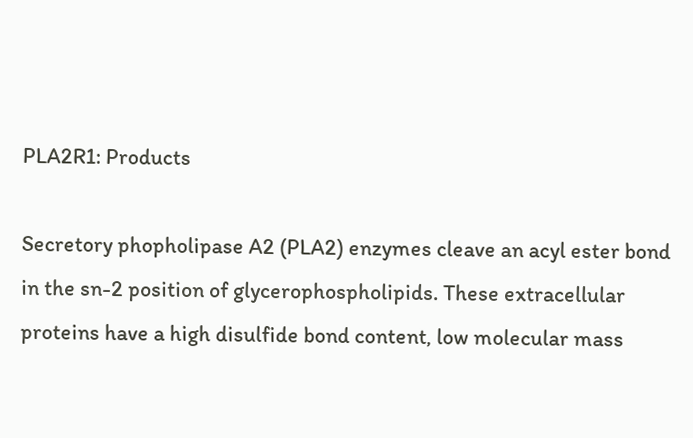PLA2R1: Products

Secretory phopholipase A2 (PLA2) enzymes cleave an acyl ester bond in the sn-2 position of glycerophospholipids. These extracellular proteins have a high disulfide bond content, low molecular mass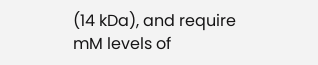(14 kDa), and require mM levels of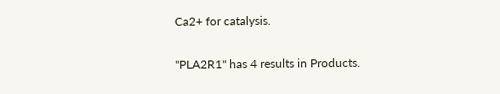Ca2+ for catalysis.

"PLA2R1" has 4 results in Products.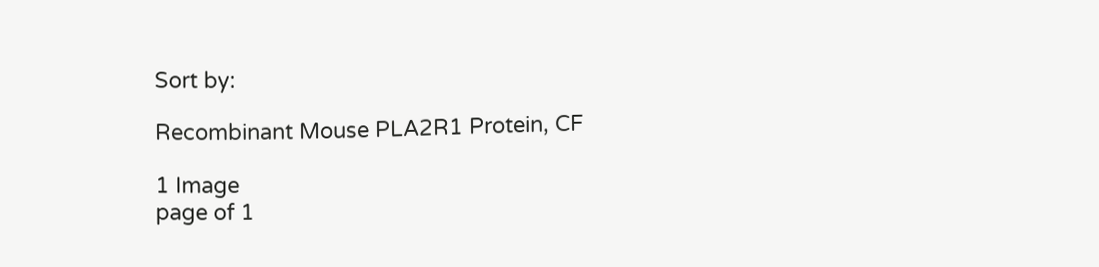Sort by:

Recombinant Mouse PLA2R1 Protein, CF

1 Image
page of 1